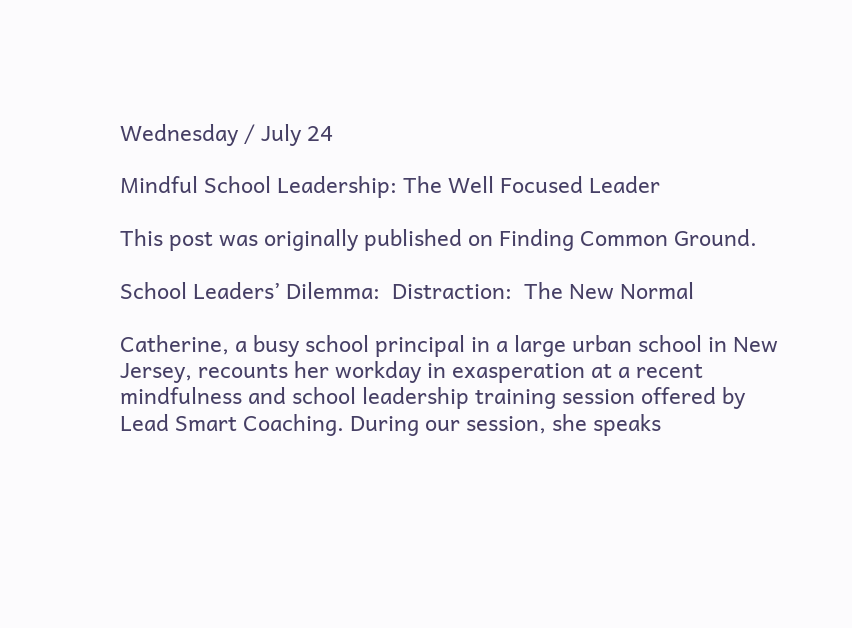Wednesday / July 24

Mindful School Leadership: The Well Focused Leader

This post was originally published on Finding Common Ground.

School Leaders’ Dilemma:  Distraction:  The New Normal

Catherine, a busy school principal in a large urban school in New Jersey, recounts her workday in exasperation at a recent mindfulness and school leadership training session offered by Lead Smart Coaching. During our session, she speaks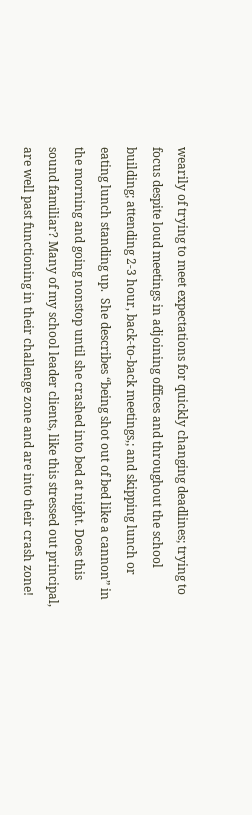wearily of trying to meet expectations for quickly changing deadlines; trying to focus despite loud meetings in adjoining offices and throughout the school building; attending 2-3 hour, back-to-back meetings,; and skipping lunch or eating lunch standing up.  She describes “being shot out of bed like a cannon” in the morning and going nonstop until she crashed into bed at night. Does this sound familiar? Many of my school leader clients, like this stressed out principal, are well past functioning in their challenge zone and are into their crash zone!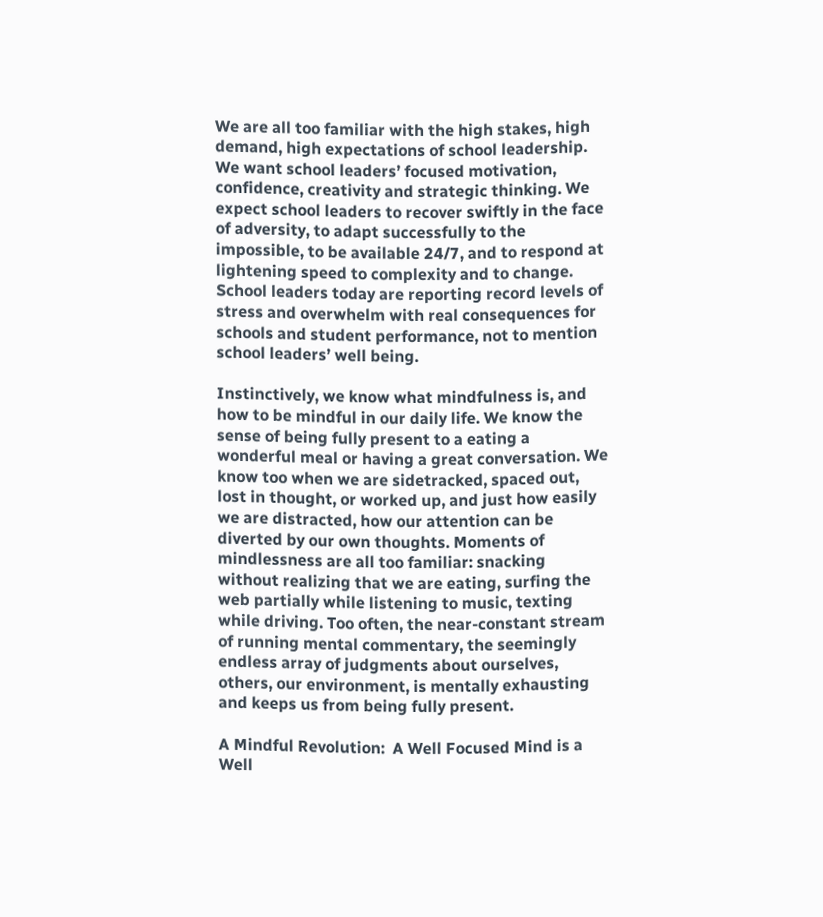We are all too familiar with the high stakes, high demand, high expectations of school leadership. We want school leaders’ focused motivation, confidence, creativity and strategic thinking. We expect school leaders to recover swiftly in the face of adversity, to adapt successfully to the impossible, to be available 24/7, and to respond at lightening speed to complexity and to change. School leaders today are reporting record levels of stress and overwhelm with real consequences for schools and student performance, not to mention school leaders’ well being.

Instinctively, we know what mindfulness is, and how to be mindful in our daily life. We know the sense of being fully present to a eating a wonderful meal or having a great conversation. We know too when we are sidetracked, spaced out, lost in thought, or worked up, and just how easily we are distracted, how our attention can be diverted by our own thoughts. Moments of mindlessness are all too familiar: snacking without realizing that we are eating, surfing the web partially while listening to music, texting while driving. Too often, the near-constant stream of running mental commentary, the seemingly endless array of judgments about ourselves, others, our environment, is mentally exhausting and keeps us from being fully present.

A Mindful Revolution:  A Well Focused Mind is a Well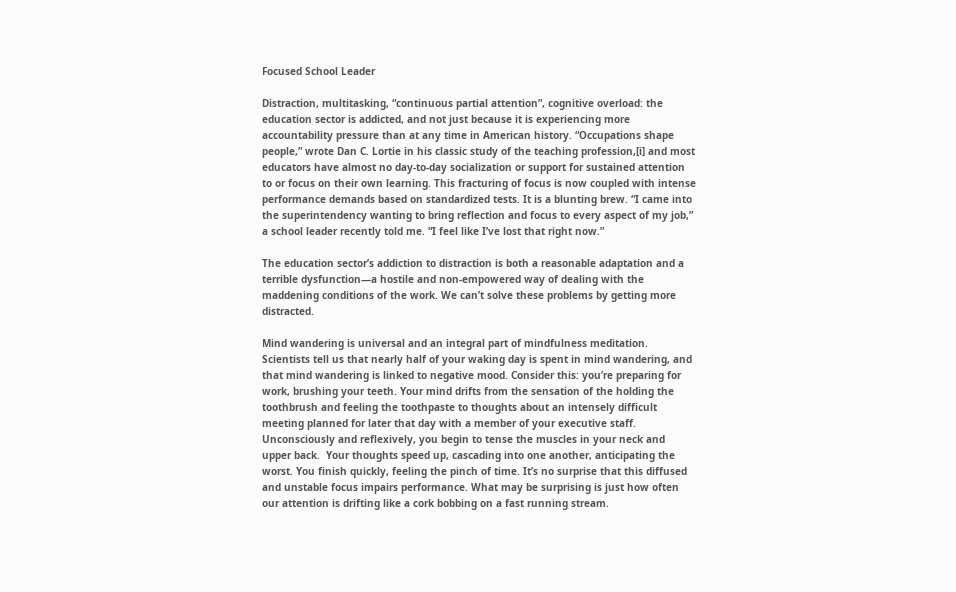Focused School Leader

Distraction, multitasking, “continuous partial attention”, cognitive overload: the education sector is addicted, and not just because it is experiencing more accountability pressure than at any time in American history. “Occupations shape people,” wrote Dan C. Lortie in his classic study of the teaching profession,[i] and most educators have almost no day-to-day socialization or support for sustained attention to or focus on their own learning. This fracturing of focus is now coupled with intense performance demands based on standardized tests. It is a blunting brew. “I came into the superintendency wanting to bring reflection and focus to every aspect of my job,” a school leader recently told me. “I feel like I’ve lost that right now.”

The education sector’s addiction to distraction is both a reasonable adaptation and a terrible dysfunction—a hostile and non-empowered way of dealing with the maddening conditions of the work. We can’t solve these problems by getting more distracted.

Mind wandering is universal and an integral part of mindfulness meditation. Scientists tell us that nearly half of your waking day is spent in mind wandering, and that mind wandering is linked to negative mood. Consider this: you’re preparing for work, brushing your teeth. Your mind drifts from the sensation of the holding the toothbrush and feeling the toothpaste to thoughts about an intensely difficult meeting planned for later that day with a member of your executive staff. Unconsciously and reflexively, you begin to tense the muscles in your neck and upper back.  Your thoughts speed up, cascading into one another, anticipating the worst. You finish quickly, feeling the pinch of time. It’s no surprise that this diffused and unstable focus impairs performance. What may be surprising is just how often our attention is drifting like a cork bobbing on a fast running stream.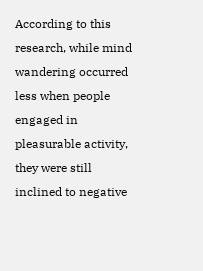According to this research, while mind wandering occurred less when people engaged in pleasurable activity, they were still inclined to negative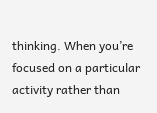thinking. When you’re focused on a particular activity rather than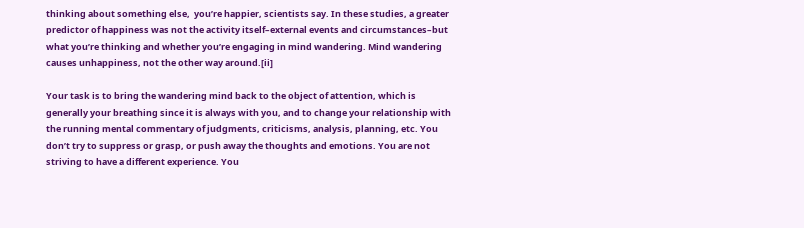thinking about something else,  you’re happier, scientists say. In these studies, a greater predictor of happiness was not the activity itself–external events and circumstances–but what you’re thinking and whether you’re engaging in mind wandering. Mind wandering causes unhappiness, not the other way around.[ii]

Your task is to bring the wandering mind back to the object of attention, which is generally your breathing since it is always with you, and to change your relationship with the running mental commentary of judgments, criticisms, analysis, planning, etc. You don’t try to suppress or grasp, or push away the thoughts and emotions. You are not striving to have a different experience. You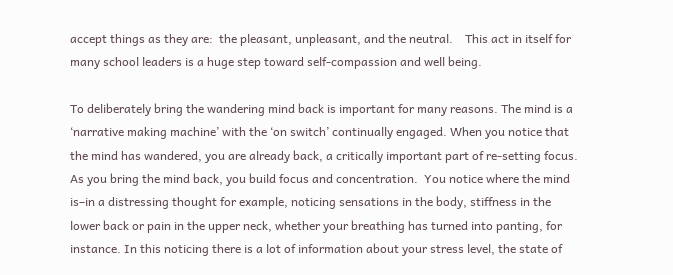accept things as they are:  the pleasant, unpleasant, and the neutral.    This act in itself for many school leaders is a huge step toward self-compassion and well being.

To deliberately bring the wandering mind back is important for many reasons. The mind is a ‘narrative making machine’ with the ‘on switch’ continually engaged. When you notice that the mind has wandered, you are already back, a critically important part of re-setting focus. As you bring the mind back, you build focus and concentration.  You notice where the mind is–in a distressing thought for example, noticing sensations in the body, stiffness in the lower back or pain in the upper neck, whether your breathing has turned into panting, for instance. In this noticing there is a lot of information about your stress level, the state of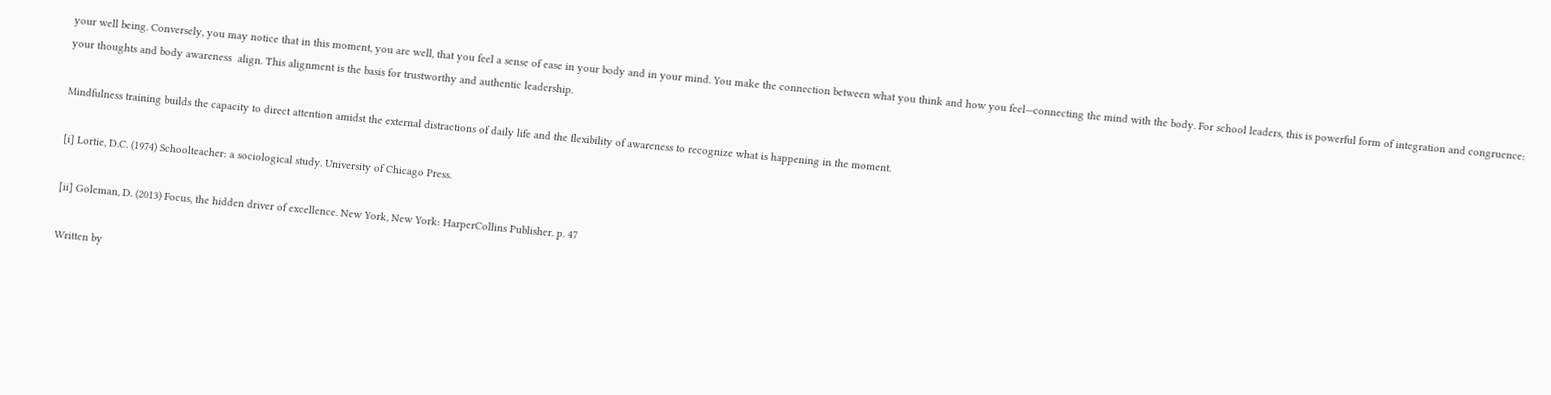your well being. Conversely, you may notice that in this moment, you are well, that you feel a sense of ease in your body and in your mind. You make the connection between what you think and how you feel—connecting the mind with the body. For school leaders, this is powerful form of integration and congruence:  your thoughts and body awareness  align. This alignment is the basis for trustworthy and authentic leadership.

Mindfulness training builds the capacity to direct attention amidst the external distractions of daily life and the flexibility of awareness to recognize what is happening in the moment.

[i] Lortie, D.C. (1974) Schoolteacher: a sociological study. University of Chicago Press.

[ii] Goleman, D. (2013) Focus, the hidden driver of excellence. New York, New York: HarperCollins Publisher. p. 47

Written by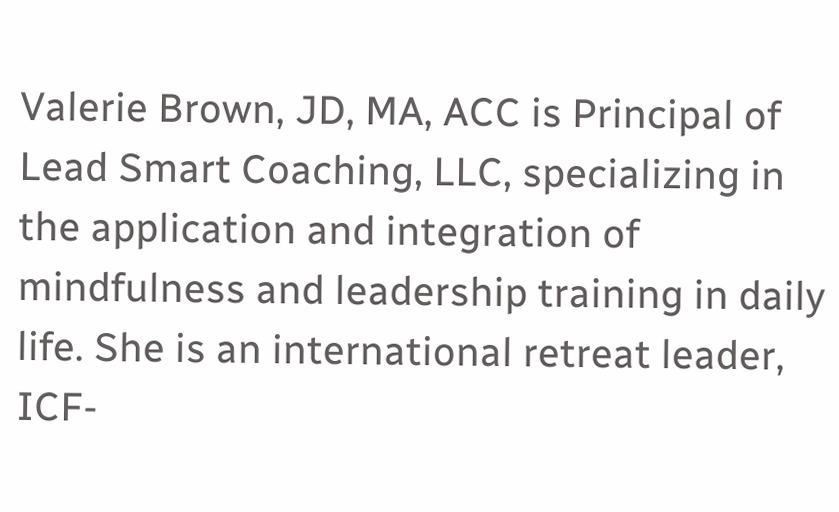Valerie Brown, JD, MA, ACC is Principal of Lead Smart Coaching, LLC, specializing in the application and integration of mindfulness and leadership training in daily life. She is an international retreat leader, ICF-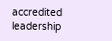accredited leadership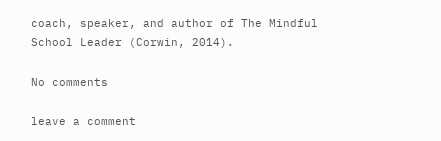coach, speaker, and author of The Mindful School Leader (Corwin, 2014).

No comments

leave a comment